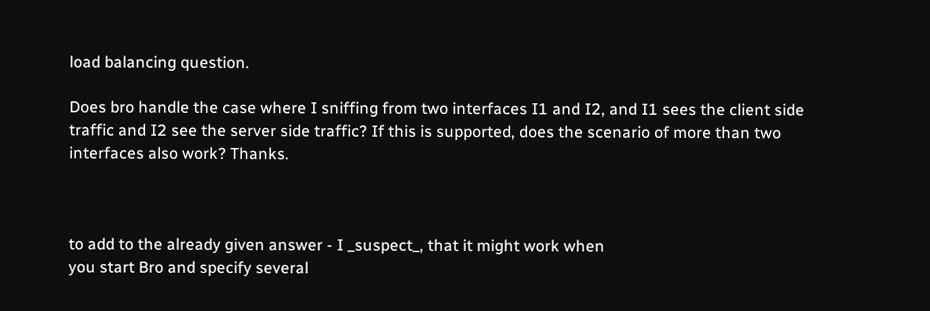load balancing question.

Does bro handle the case where I sniffing from two interfaces I1 and I2, and I1 sees the client side traffic and I2 see the server side traffic? If this is supported, does the scenario of more than two interfaces also work? Thanks.



to add to the already given answer - I _suspect_, that it might work when
you start Bro and specify several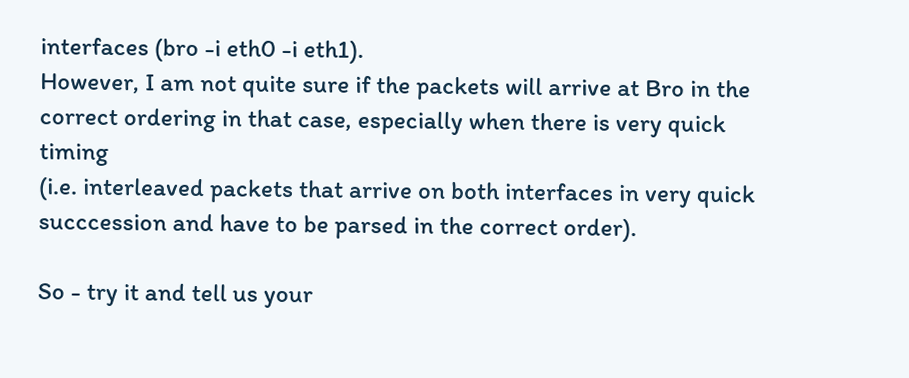interfaces (bro -i eth0 -i eth1).
However, I am not quite sure if the packets will arrive at Bro in the
correct ordering in that case, especially when there is very quick timing
(i.e. interleaved packets that arrive on both interfaces in very quick
succcession and have to be parsed in the correct order).

So - try it and tell us your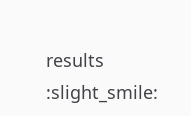results :slight_smile: